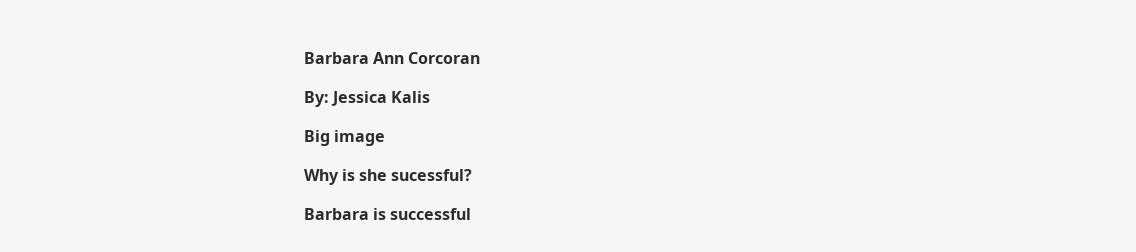Barbara Ann Corcoran

By: Jessica Kalis

Big image

Why is she sucessful?

Barbara is successful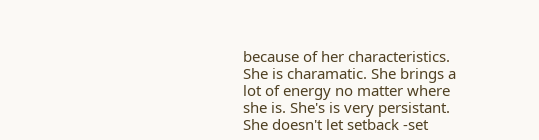because of her characteristics. She is charamatic. She brings a lot of energy no matter where she is. She's is very persistant. She doesn't let setback -set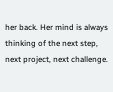her back. Her mind is always thinking of the next step, next project, next challenge.